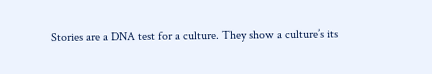Stories are a DNA test for a culture. They show a culture’s its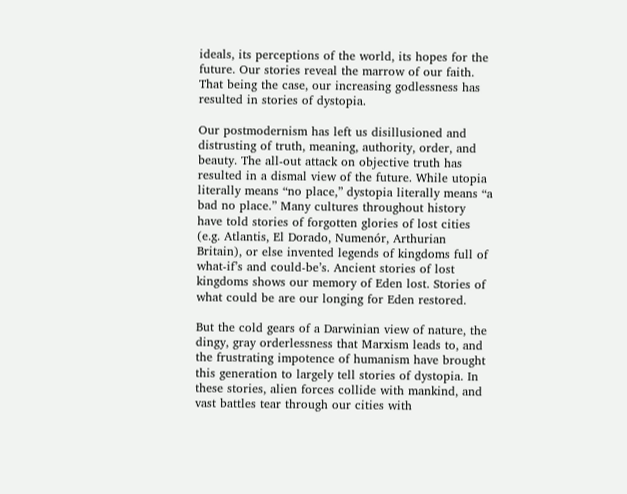ideals, its perceptions of the world, its hopes for the future. Our stories reveal the marrow of our faith. That being the case, our increasing godlessness has resulted in stories of dystopia.

Our postmodernism has left us disillusioned and distrusting of truth, meaning, authority, order, and beauty. The all-out attack on objective truth has resulted in a dismal view of the future. While utopia literally means “no place,” dystopia literally means “a bad no place.” Many cultures throughout history have told stories of forgotten glories of lost cities (e.g. Atlantis, El Dorado, Numenór, Arthurian Britain), or else invented legends of kingdoms full of what-if’s and could-be’s. Ancient stories of lost kingdoms shows our memory of Eden lost. Stories of what could be are our longing for Eden restored.

But the cold gears of a Darwinian view of nature, the dingy, gray orderlessness that Marxism leads to, and the frustrating impotence of humanism have brought this generation to largely tell stories of dystopia. In these stories, alien forces collide with mankind, and vast battles tear through our cities with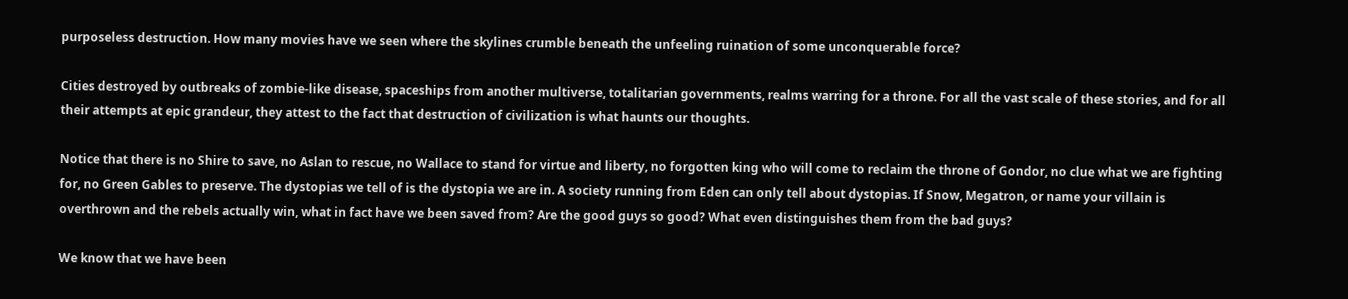purposeless destruction. How many movies have we seen where the skylines crumble beneath the unfeeling ruination of some unconquerable force?

Cities destroyed by outbreaks of zombie-like disease, spaceships from another multiverse, totalitarian governments, realms warring for a throne. For all the vast scale of these stories, and for all their attempts at epic grandeur, they attest to the fact that destruction of civilization is what haunts our thoughts.

Notice that there is no Shire to save, no Aslan to rescue, no Wallace to stand for virtue and liberty, no forgotten king who will come to reclaim the throne of Gondor, no clue what we are fighting for, no Green Gables to preserve. The dystopias we tell of is the dystopia we are in. A society running from Eden can only tell about dystopias. If Snow, Megatron, or name your villain is overthrown and the rebels actually win, what in fact have we been saved from? Are the good guys so good? What even distinguishes them from the bad guys?

We know that we have been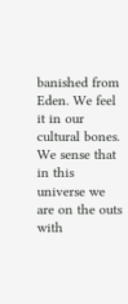banished from Eden. We feel it in our cultural bones. We sense that in this universe we are on the outs with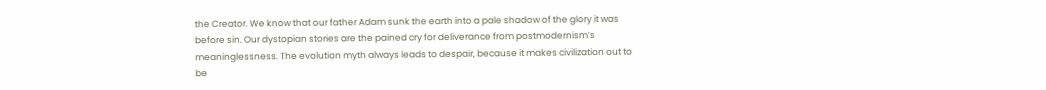the Creator. We know that our father Adam sunk the earth into a pale shadow of the glory it was before sin. Our dystopian stories are the pained cry for deliverance from postmodernism’s meaninglessness. The evolution myth always leads to despair, because it makes civilization out to be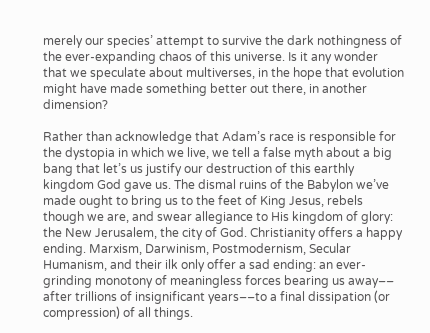merely our species’ attempt to survive the dark nothingness of the ever-expanding chaos of this universe. Is it any wonder that we speculate about multiverses, in the hope that evolution might have made something better out there, in another dimension?

Rather than acknowledge that Adam’s race is responsible for the dystopia in which we live, we tell a false myth about a big bang that let’s us justify our destruction of this earthly kingdom God gave us. The dismal ruins of the Babylon we’ve made ought to bring us to the feet of King Jesus, rebels though we are, and swear allegiance to His kingdom of glory: the New Jerusalem, the city of God. Christianity offers a happy ending. Marxism, Darwinism, Postmodernism, Secular Humanism, and their ilk only offer a sad ending: an ever-grinding monotony of meaningless forces bearing us away–– after trillions of insignificant years––to a final dissipation (or compression) of all things.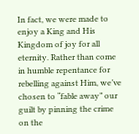In fact, we were made to enjoy a King and His Kingdom of joy for all eternity. Rather than come in humble repentance for rebelling against Him, we’ve chosen to “fable away” our guilt by pinning the crime on the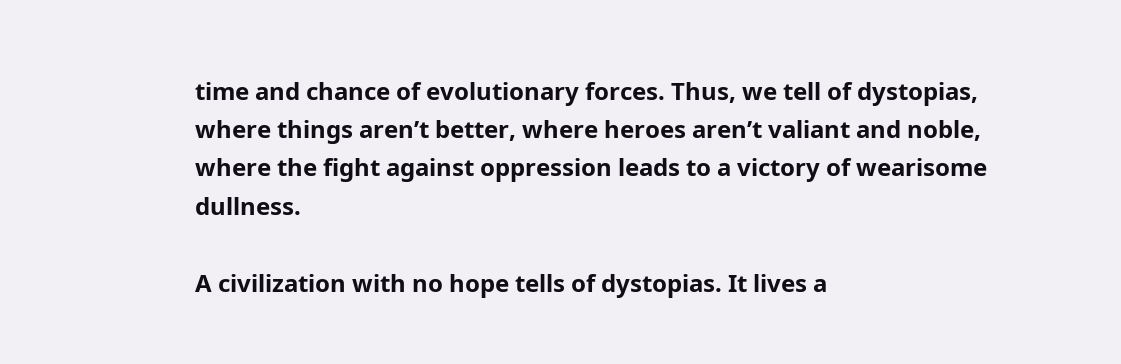time and chance of evolutionary forces. Thus, we tell of dystopias, where things aren’t better, where heroes aren’t valiant and noble, where the fight against oppression leads to a victory of wearisome dullness.

A civilization with no hope tells of dystopias. It lives a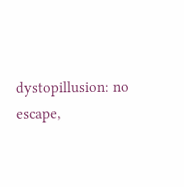dystopillusion: no escape,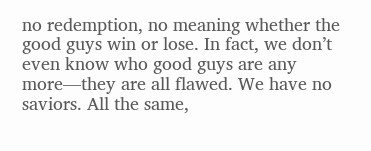no redemption, no meaning whether the good guys win or lose. In fact, we don’t even know who good guys are any more––they are all flawed. We have no saviors. All the same,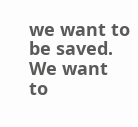we want to be saved. We want to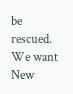be rescued. We want New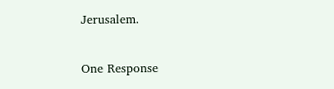Jerusalem.

One Response